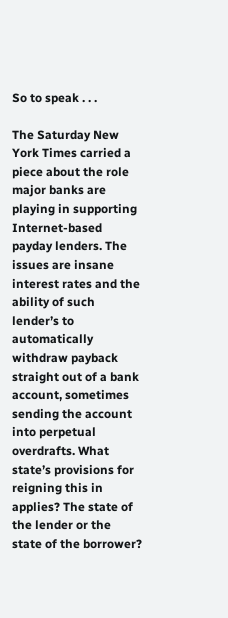So to speak . . .

The Saturday New York Times carried a piece about the role major banks are playing in supporting Internet-based payday lenders. The issues are insane interest rates and the ability of such lender’s to automatically withdraw payback straight out of a bank account, sometimes sending the account into perpetual overdrafts. What state’s provisions for reigning this in applies? The state of the lender or the state of the borrower?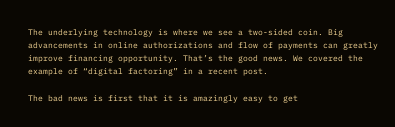The underlying technology is where we see a two-sided coin. Big advancements in online authorizations and flow of payments can greatly improve financing opportunity. That’s the good news. We covered the example of “digital factoring” in a recent post.

The bad news is first that it is amazingly easy to get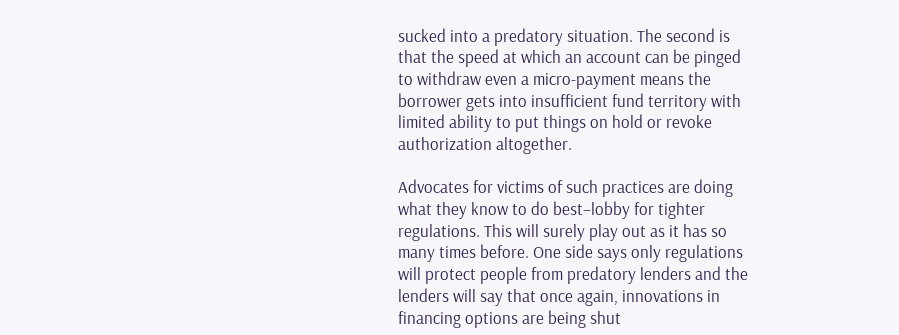sucked into a predatory situation. The second is that the speed at which an account can be pinged to withdraw even a micro-payment means the borrower gets into insufficient fund territory with limited ability to put things on hold or revoke authorization altogether.

Advocates for victims of such practices are doing what they know to do best–lobby for tighter regulations. This will surely play out as it has so many times before. One side says only regulations will protect people from predatory lenders and the lenders will say that once again, innovations in financing options are being shut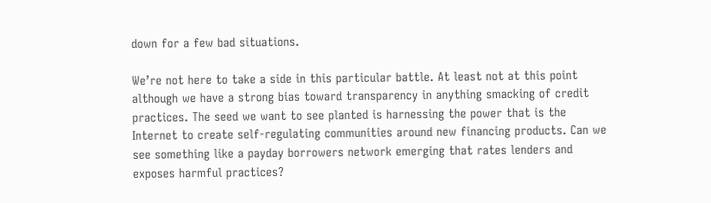down for a few bad situations.

We’re not here to take a side in this particular battle. At least not at this point although we have a strong bias toward transparency in anything smacking of credit practices. The seed we want to see planted is harnessing the power that is the Internet to create self-regulating communities around new financing products. Can we see something like a payday borrowers network emerging that rates lenders and exposes harmful practices?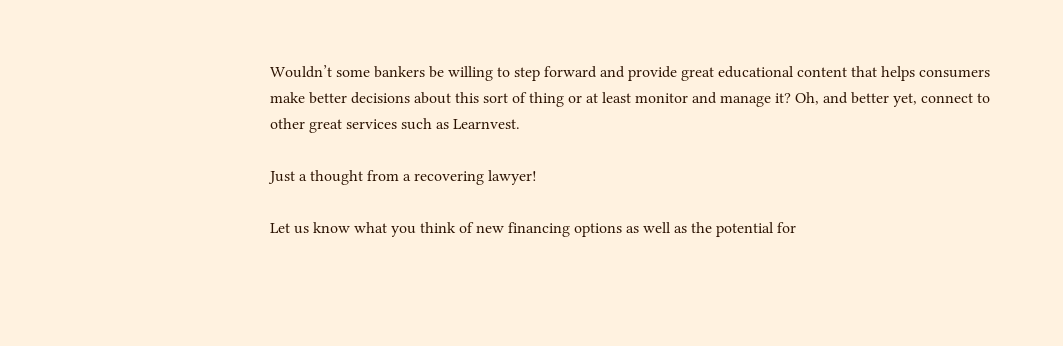Wouldn’t some bankers be willing to step forward and provide great educational content that helps consumers make better decisions about this sort of thing or at least monitor and manage it? Oh, and better yet, connect to other great services such as Learnvest.

Just a thought from a recovering lawyer!

Let us know what you think of new financing options as well as the potential for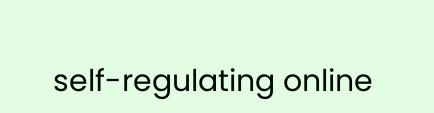self-regulating online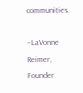communities.

–LaVonne Reimer, Founder